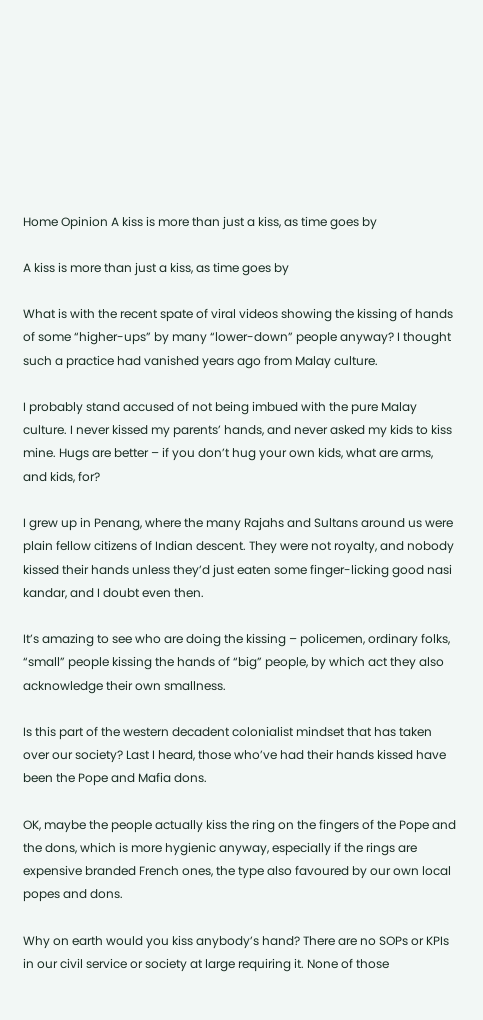Home Opinion A kiss is more than just a kiss, as time goes by

A kiss is more than just a kiss, as time goes by

What is with the recent spate of viral videos showing the kissing of hands of some “higher-ups” by many “lower-down” people anyway? I thought such a practice had vanished years ago from Malay culture.

I probably stand accused of not being imbued with the pure Malay culture. I never kissed my parents’ hands, and never asked my kids to kiss mine. Hugs are better – if you don’t hug your own kids, what are arms, and kids, for?

I grew up in Penang, where the many Rajahs and Sultans around us were plain fellow citizens of Indian descent. They were not royalty, and nobody kissed their hands unless they’d just eaten some finger-licking good nasi kandar, and I doubt even then.

It’s amazing to see who are doing the kissing – policemen, ordinary folks, “small” people kissing the hands of “big” people, by which act they also acknowledge their own smallness.

Is this part of the western decadent colonialist mindset that has taken over our society? Last I heard, those who’ve had their hands kissed have been the Pope and Mafia dons.

OK, maybe the people actually kiss the ring on the fingers of the Pope and the dons, which is more hygienic anyway, especially if the rings are expensive branded French ones, the type also favoured by our own local popes and dons.

Why on earth would you kiss anybody’s hand? There are no SOPs or KPIs in our civil service or society at large requiring it. None of those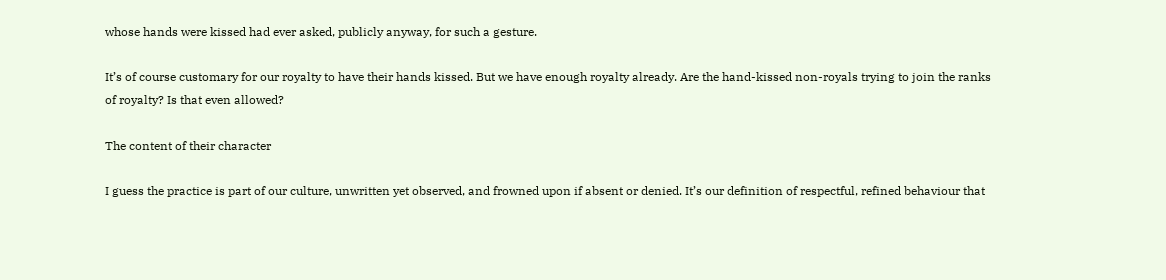whose hands were kissed had ever asked, publicly anyway, for such a gesture.

It’s of course customary for our royalty to have their hands kissed. But we have enough royalty already. Are the hand-kissed non-royals trying to join the ranks of royalty? Is that even allowed?

The content of their character

I guess the practice is part of our culture, unwritten yet observed, and frowned upon if absent or denied. It’s our definition of respectful, refined behaviour that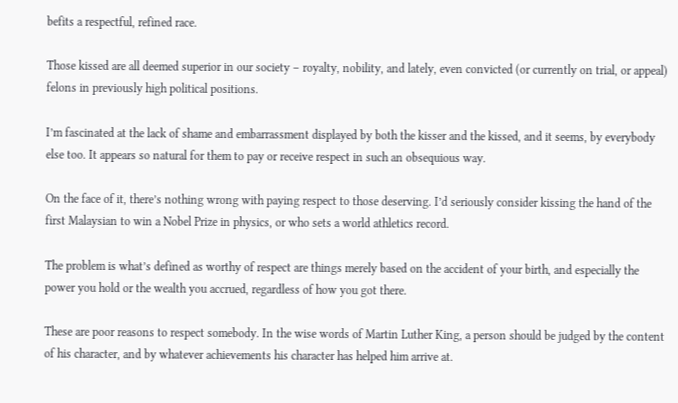befits a respectful, refined race.

Those kissed are all deemed superior in our society – royalty, nobility, and lately, even convicted (or currently on trial, or appeal) felons in previously high political positions.

I’m fascinated at the lack of shame and embarrassment displayed by both the kisser and the kissed, and it seems, by everybody else too. It appears so natural for them to pay or receive respect in such an obsequious way.

On the face of it, there’s nothing wrong with paying respect to those deserving. I’d seriously consider kissing the hand of the first Malaysian to win a Nobel Prize in physics, or who sets a world athletics record.

The problem is what’s defined as worthy of respect are things merely based on the accident of your birth, and especially the power you hold or the wealth you accrued, regardless of how you got there.

These are poor reasons to respect somebody. In the wise words of Martin Luther King, a person should be judged by the content of his character, and by whatever achievements his character has helped him arrive at.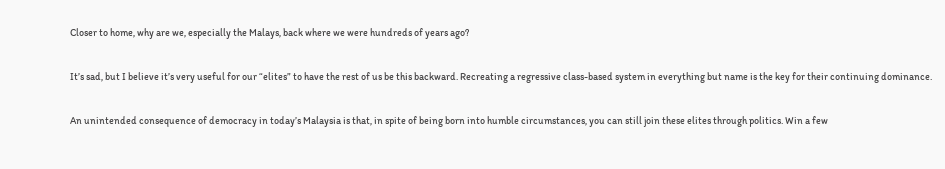Closer to home, why are we, especially the Malays, back where we were hundreds of years ago?

It’s sad, but I believe it’s very useful for our “elites” to have the rest of us be this backward. Recreating a regressive class-based system in everything but name is the key for their continuing dominance.

An unintended consequence of democracy in today’s Malaysia is that, in spite of being born into humble circumstances, you can still join these elites through politics. Win a few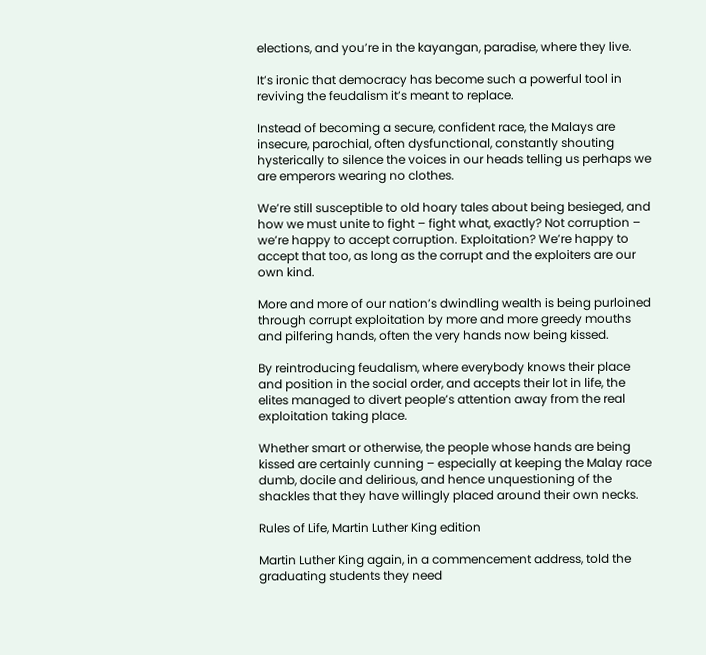elections, and you’re in the kayangan, paradise, where they live.

It’s ironic that democracy has become such a powerful tool in reviving the feudalism it’s meant to replace.

Instead of becoming a secure, confident race, the Malays are insecure, parochial, often dysfunctional, constantly shouting hysterically to silence the voices in our heads telling us perhaps we are emperors wearing no clothes.

We’re still susceptible to old hoary tales about being besieged, and how we must unite to fight – fight what, exactly? Not corruption – we’re happy to accept corruption. Exploitation? We’re happy to accept that too, as long as the corrupt and the exploiters are our own kind.

More and more of our nation’s dwindling wealth is being purloined through corrupt exploitation by more and more greedy mouths and pilfering hands, often the very hands now being kissed.

By reintroducing feudalism, where everybody knows their place and position in the social order, and accepts their lot in life, the elites managed to divert people’s attention away from the real exploitation taking place.

Whether smart or otherwise, the people whose hands are being kissed are certainly cunning – especially at keeping the Malay race dumb, docile and delirious, and hence unquestioning of the shackles that they have willingly placed around their own necks.

Rules of Life, Martin Luther King edition

Martin Luther King again, in a commencement address, told the graduating students they need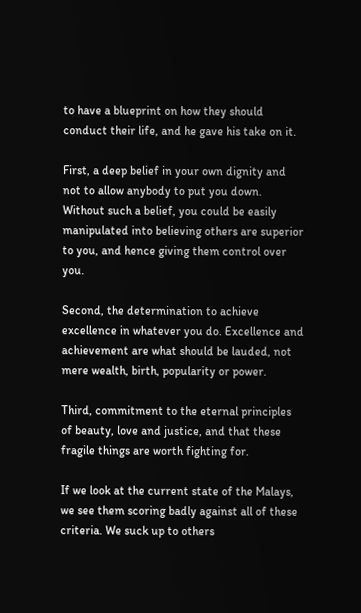to have a blueprint on how they should conduct their life, and he gave his take on it.

First, a deep belief in your own dignity and not to allow anybody to put you down. Without such a belief, you could be easily manipulated into believing others are superior to you, and hence giving them control over you.

Second, the determination to achieve excellence in whatever you do. Excellence and achievement are what should be lauded, not mere wealth, birth, popularity or power.

Third, commitment to the eternal principles of beauty, love and justice, and that these fragile things are worth fighting for.

If we look at the current state of the Malays, we see them scoring badly against all of these criteria. We suck up to others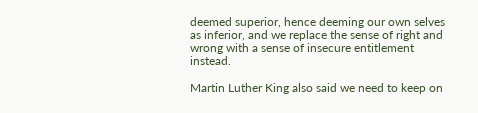deemed superior, hence deeming our own selves as inferior, and we replace the sense of right and wrong with a sense of insecure entitlement instead.

Martin Luther King also said we need to keep on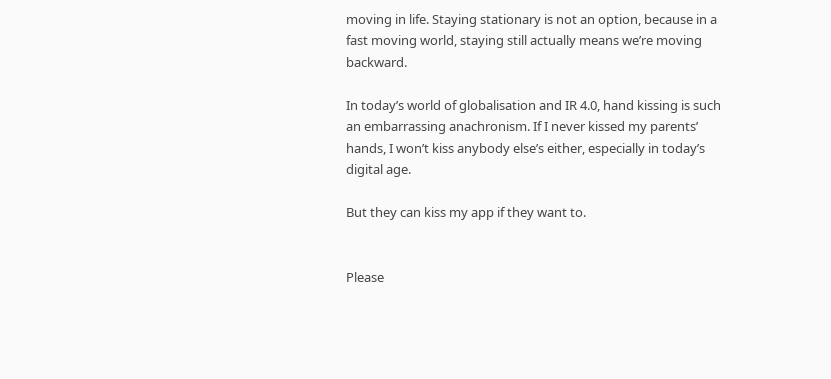moving in life. Staying stationary is not an option, because in a fast moving world, staying still actually means we’re moving backward.

In today’s world of globalisation and IR 4.0, hand kissing is such an embarrassing anachronism. If I never kissed my parents’ hands, I won’t kiss anybody else’s either, especially in today’s digital age.

But they can kiss my app if they want to.


Please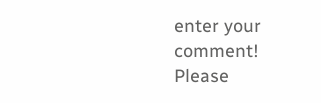enter your comment!
Please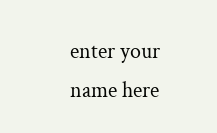enter your name here